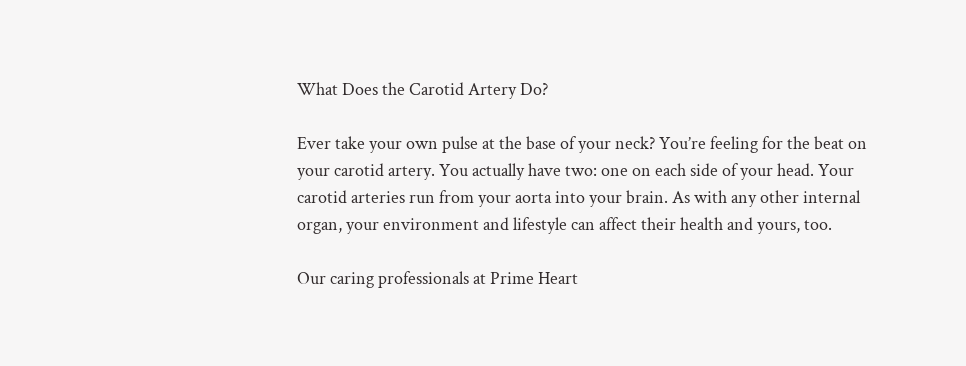What Does the Carotid Artery Do?

Ever take your own pulse at the base of your neck? You’re feeling for the beat on your carotid artery. You actually have two: one on each side of your head. Your carotid arteries run from your aorta into your brain. As with any other internal organ, your environment and lifestyle can affect their health and yours, too.

Our caring professionals at Prime Heart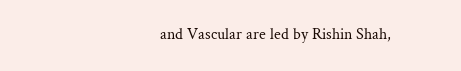and Vascular are led by Rishin Shah,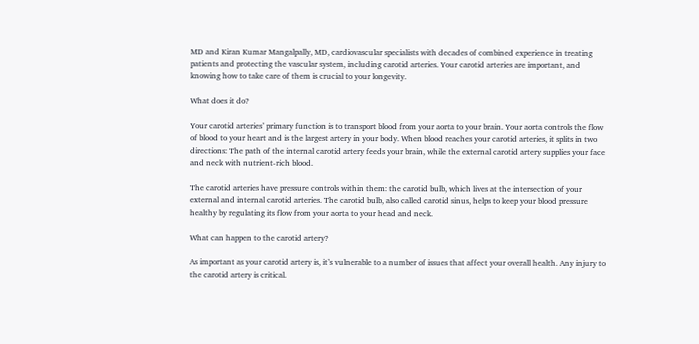MD and Kiran Kumar Mangalpally, MD, cardiovascular specialists with decades of combined experience in treating patients and protecting the vascular system, including carotid arteries. Your carotid arteries are important, and knowing how to take care of them is crucial to your longevity.

What does it do?

Your carotid arteries’ primary function is to transport blood from your aorta to your brain. Your aorta controls the flow of blood to your heart and is the largest artery in your body. When blood reaches your carotid arteries, it splits in two directions: The path of the internal carotid artery feeds your brain, while the external carotid artery supplies your face and neck with nutrient-rich blood.

The carotid arteries have pressure controls within them: the carotid bulb, which lives at the intersection of your external and internal carotid arteries. The carotid bulb, also called carotid sinus, helps to keep your blood pressure healthy by regulating its flow from your aorta to your head and neck.

What can happen to the carotid artery?

As important as your carotid artery is, it’s vulnerable to a number of issues that affect your overall health. Any injury to the carotid artery is critical.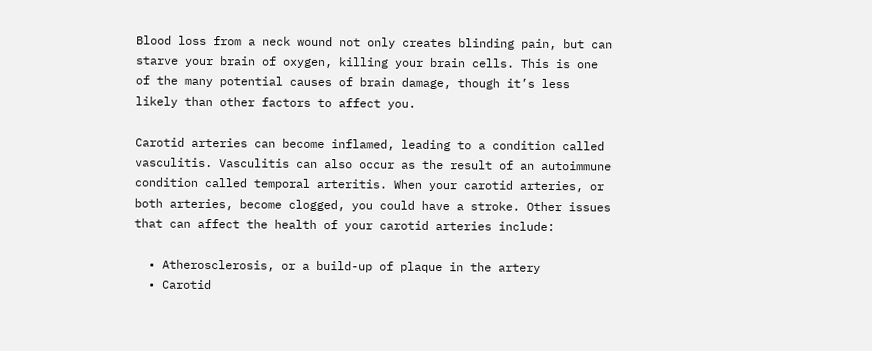Blood loss from a neck wound not only creates blinding pain, but can starve your brain of oxygen, killing your brain cells. This is one of the many potential causes of brain damage, though it’s less likely than other factors to affect you.

Carotid arteries can become inflamed, leading to a condition called vasculitis. Vasculitis can also occur as the result of an autoimmune condition called temporal arteritis. When your carotid arteries, or both arteries, become clogged, you could have a stroke. Other issues that can affect the health of your carotid arteries include:

  • Atherosclerosis, or a build-up of plaque in the artery
  • Carotid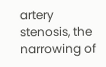artery stenosis, the narrowing of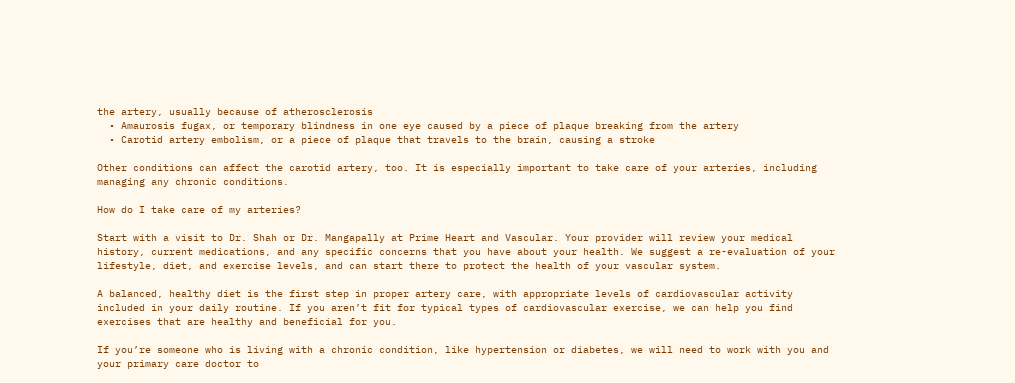the artery, usually because of atherosclerosis
  • Amaurosis fugax, or temporary blindness in one eye caused by a piece of plaque breaking from the artery
  • Carotid artery embolism, or a piece of plaque that travels to the brain, causing a stroke

Other conditions can affect the carotid artery, too. It is especially important to take care of your arteries, including managing any chronic conditions.

How do I take care of my arteries?

Start with a visit to Dr. Shah or Dr. Mangapally at Prime Heart and Vascular. Your provider will review your medical history, current medications, and any specific concerns that you have about your health. We suggest a re-evaluation of your lifestyle, diet, and exercise levels, and can start there to protect the health of your vascular system.

A balanced, healthy diet is the first step in proper artery care, with appropriate levels of cardiovascular activity included in your daily routine. If you aren’t fit for typical types of cardiovascular exercise, we can help you find exercises that are healthy and beneficial for you.

If you’re someone who is living with a chronic condition, like hypertension or diabetes, we will need to work with you and your primary care doctor to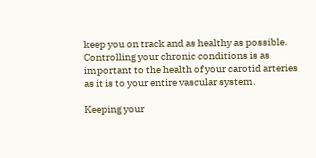keep you on track and as healthy as possible. Controlling your chronic conditions is as important to the health of your carotid arteries as it is to your entire vascular system.

Keeping your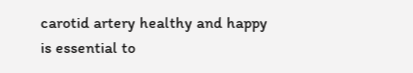carotid artery healthy and happy is essential to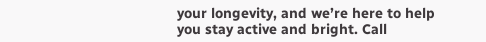your longevity, and we’re here to help you stay active and bright. Call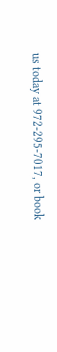us today at 972-295-7017, or book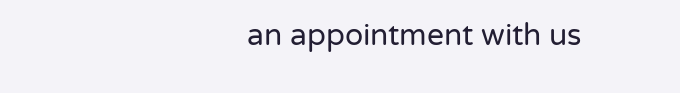an appointment with us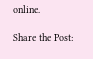online.

Share the Post: